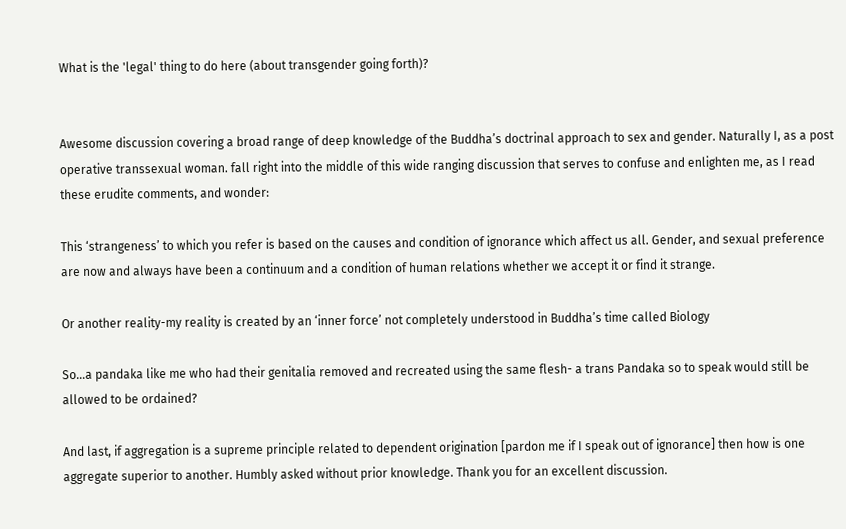What is the 'legal' thing to do here (about transgender going forth)?


Awesome discussion covering a broad range of deep knowledge of the Buddha’s doctrinal approach to sex and gender. Naturally I, as a post operative transsexual woman. fall right into the middle of this wide ranging discussion that serves to confuse and enlighten me, as I read these erudite comments, and wonder:

This ‘strangeness’ to which you refer is based on the causes and condition of ignorance which affect us all. Gender, and sexual preference are now and always have been a continuum and a condition of human relations whether we accept it or find it strange.

Or another reality-my reality is created by an ‘inner force’ not completely understood in Buddha’s time called Biology

So…a pandaka like me who had their genitalia removed and recreated using the same flesh- a trans Pandaka so to speak would still be allowed to be ordained?

And last, if aggregation is a supreme principle related to dependent origination [pardon me if I speak out of ignorance] then how is one aggregate superior to another. Humbly asked without prior knowledge. Thank you for an excellent discussion.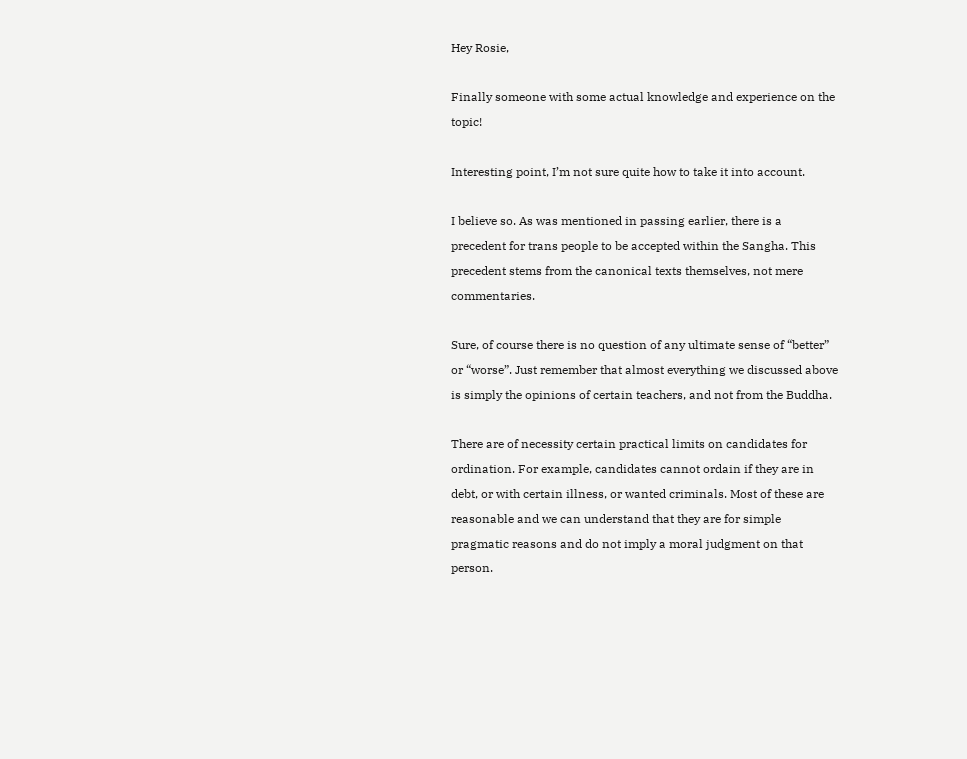Hey Rosie,

Finally someone with some actual knowledge and experience on the topic!

Interesting point, I’m not sure quite how to take it into account.

I believe so. As was mentioned in passing earlier, there is a precedent for trans people to be accepted within the Sangha. This precedent stems from the canonical texts themselves, not mere commentaries.

Sure, of course there is no question of any ultimate sense of “better” or “worse”. Just remember that almost everything we discussed above is simply the opinions of certain teachers, and not from the Buddha.

There are of necessity certain practical limits on candidates for ordination. For example, candidates cannot ordain if they are in debt, or with certain illness, or wanted criminals. Most of these are reasonable and we can understand that they are for simple pragmatic reasons and do not imply a moral judgment on that person.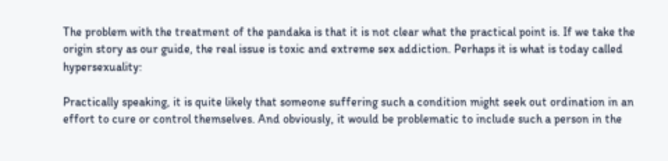The problem with the treatment of the pandaka is that it is not clear what the practical point is. If we take the origin story as our guide, the real issue is toxic and extreme sex addiction. Perhaps it is what is today called hypersexuality:

Practically speaking, it is quite likely that someone suffering such a condition might seek out ordination in an effort to cure or control themselves. And obviously, it would be problematic to include such a person in the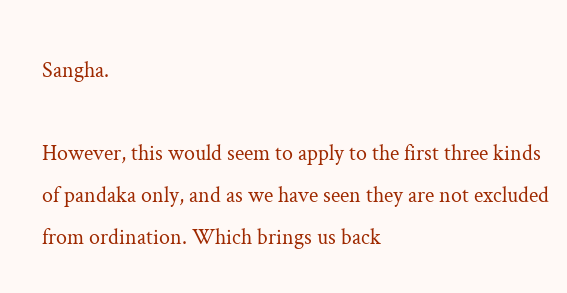Sangha.

However, this would seem to apply to the first three kinds of pandaka only, and as we have seen they are not excluded from ordination. Which brings us back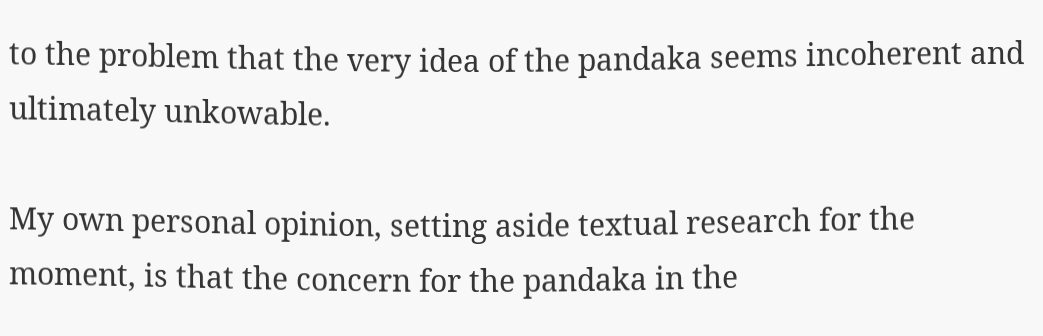to the problem that the very idea of the pandaka seems incoherent and ultimately unkowable.

My own personal opinion, setting aside textual research for the moment, is that the concern for the pandaka in the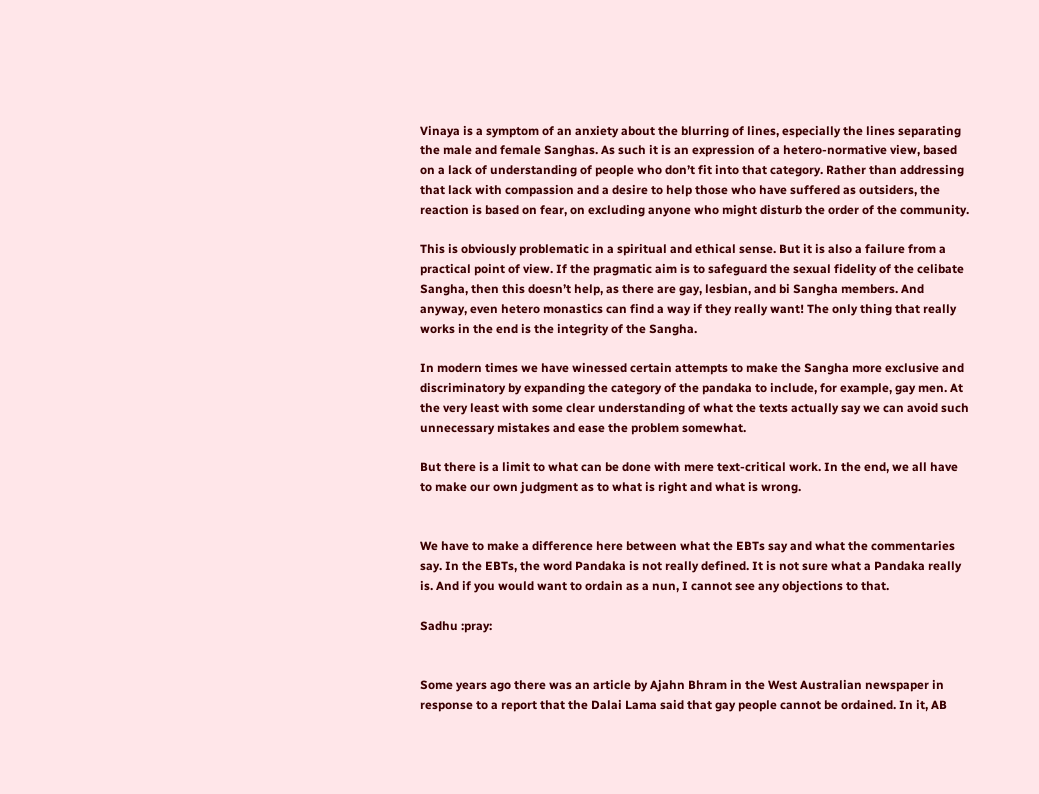Vinaya is a symptom of an anxiety about the blurring of lines, especially the lines separating the male and female Sanghas. As such it is an expression of a hetero-normative view, based on a lack of understanding of people who don’t fit into that category. Rather than addressing that lack with compassion and a desire to help those who have suffered as outsiders, the reaction is based on fear, on excluding anyone who might disturb the order of the community.

This is obviously problematic in a spiritual and ethical sense. But it is also a failure from a practical point of view. If the pragmatic aim is to safeguard the sexual fidelity of the celibate Sangha, then this doesn’t help, as there are gay, lesbian, and bi Sangha members. And anyway, even hetero monastics can find a way if they really want! The only thing that really works in the end is the integrity of the Sangha.

In modern times we have winessed certain attempts to make the Sangha more exclusive and discriminatory by expanding the category of the pandaka to include, for example, gay men. At the very least with some clear understanding of what the texts actually say we can avoid such unnecessary mistakes and ease the problem somewhat.

But there is a limit to what can be done with mere text-critical work. In the end, we all have to make our own judgment as to what is right and what is wrong.


We have to make a difference here between what the EBTs say and what the commentaries say. In the EBTs, the word Pandaka is not really defined. It is not sure what a Pandaka really is. And if you would want to ordain as a nun, I cannot see any objections to that.

Sadhu :pray:


Some years ago there was an article by Ajahn Bhram in the West Australian newspaper in response to a report that the Dalai Lama said that gay people cannot be ordained. In it, AB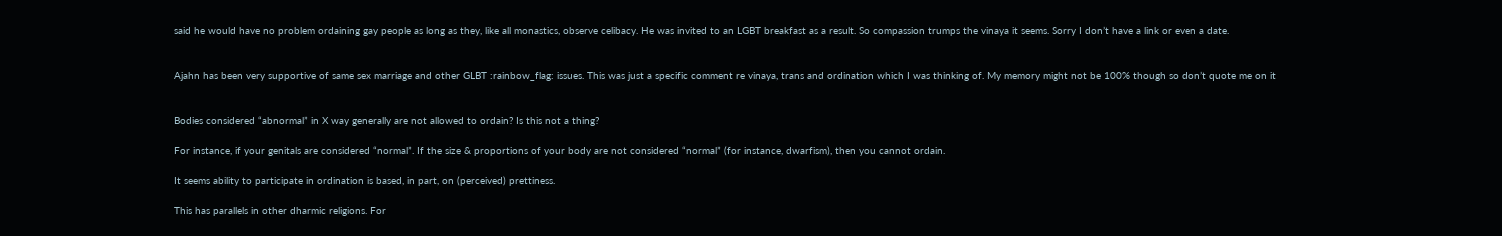said he would have no problem ordaining gay people as long as they, like all monastics, observe celibacy. He was invited to an LGBT breakfast as a result. So compassion trumps the vinaya it seems. Sorry I don’t have a link or even a date.


Ajahn has been very supportive of same sex marriage and other GLBT :rainbow_flag: issues. This was just a specific comment re vinaya, trans and ordination which I was thinking of. My memory might not be 100% though so don’t quote me on it


Bodies considered “abnormal” in X way generally are not allowed to ordain? Is this not a thing?

For instance, if your genitals are considered “normal”. If the size & proportions of your body are not considered “normal” (for instance, dwarfism), then you cannot ordain.

It seems ability to participate in ordination is based, in part, on (perceived) prettiness.

This has parallels in other dharmic religions. For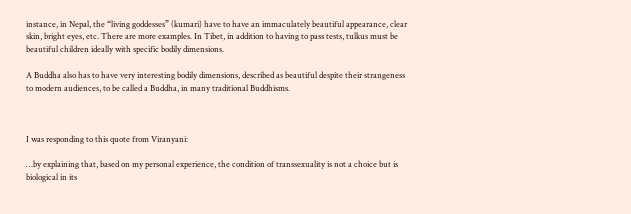instance, in Nepal, the “living goddesses” (kumari) have to have an immaculately beautiful appearance, clear skin, bright eyes, etc. There are more examples. In Tibet, in addition to having to pass tests, tulkus must be beautiful children ideally with specific bodily dimensions.

A Buddha also has to have very interesting bodily dimensions, described as beautiful despite their strangeness to modern audiences, to be called a Buddha, in many traditional Buddhisms.



I was responding to this quote from Viranyani:

…by explaining that, based on my personal experience, the condition of transsexuality is not a choice but is biological in its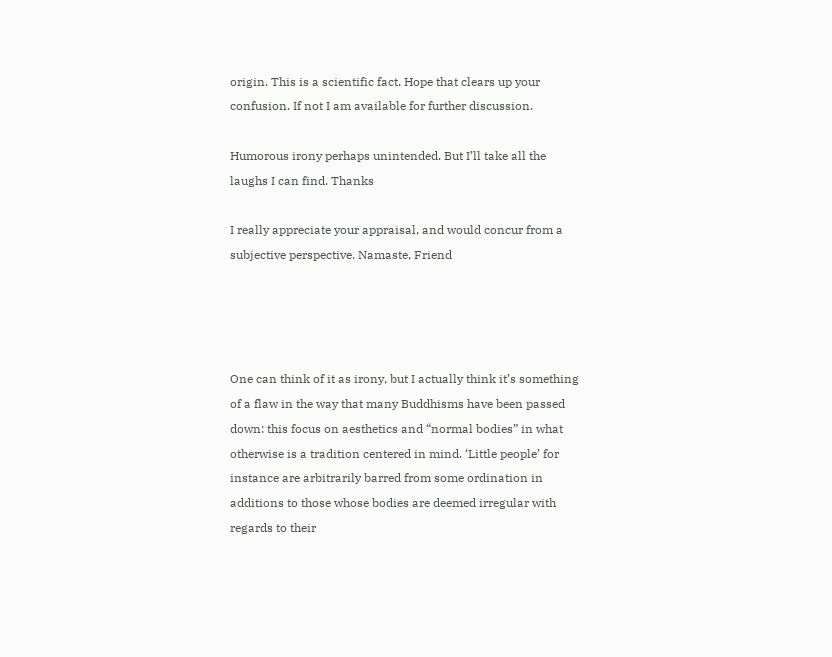origin. This is a scientific fact. Hope that clears up your confusion. If not I am available for further discussion.

Humorous irony perhaps unintended. But I’ll take all the laughs I can find. Thanks

I really appreciate your appraisal, and would concur from a subjective perspective. Namaste, Friend




One can think of it as irony, but I actually think it’s something of a flaw in the way that many Buddhisms have been passed down: this focus on aesthetics and “normal bodies” in what otherwise is a tradition centered in mind. ‘Little people’ for instance are arbitrarily barred from some ordination in additions to those whose bodies are deemed irregular with regards to their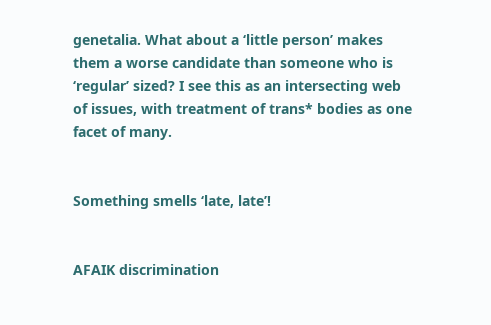genetalia. What about a ‘little person’ makes them a worse candidate than someone who is ‘regular’ sized? I see this as an intersecting web of issues, with treatment of trans* bodies as one facet of many.


Something smells ‘late, late’!


AFAIK discrimination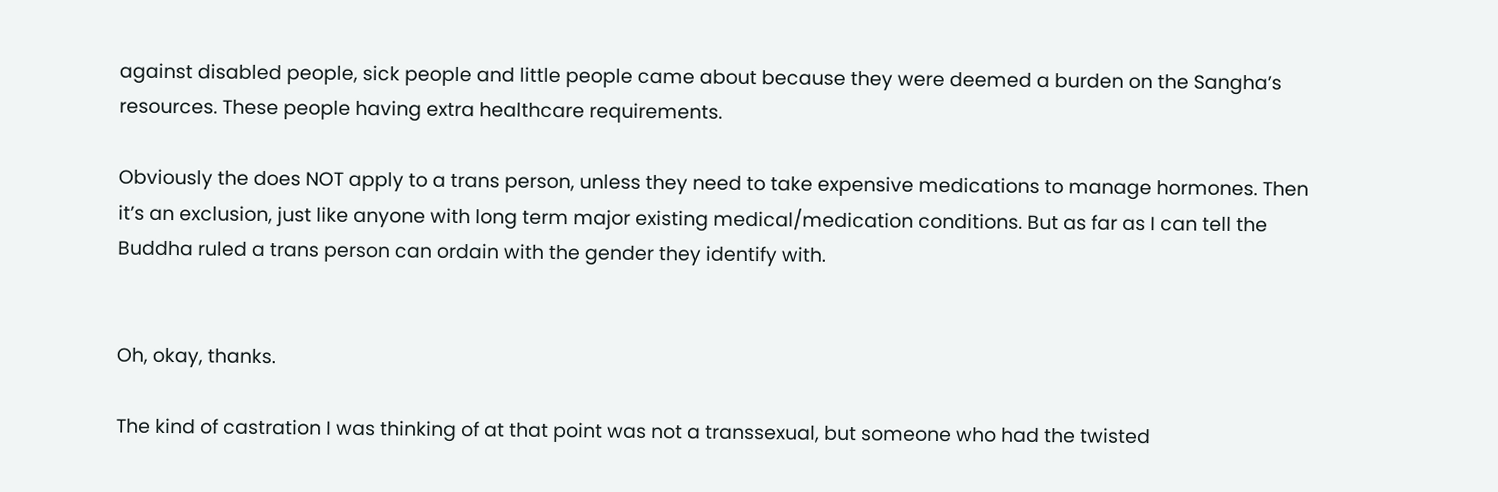against disabled people, sick people and little people came about because they were deemed a burden on the Sangha’s resources. These people having extra healthcare requirements.

Obviously the does NOT apply to a trans person, unless they need to take expensive medications to manage hormones. Then it’s an exclusion, just like anyone with long term major existing medical/medication conditions. But as far as I can tell the Buddha ruled a trans person can ordain with the gender they identify with.


Oh, okay, thanks.

The kind of castration I was thinking of at that point was not a transsexual, but someone who had the twisted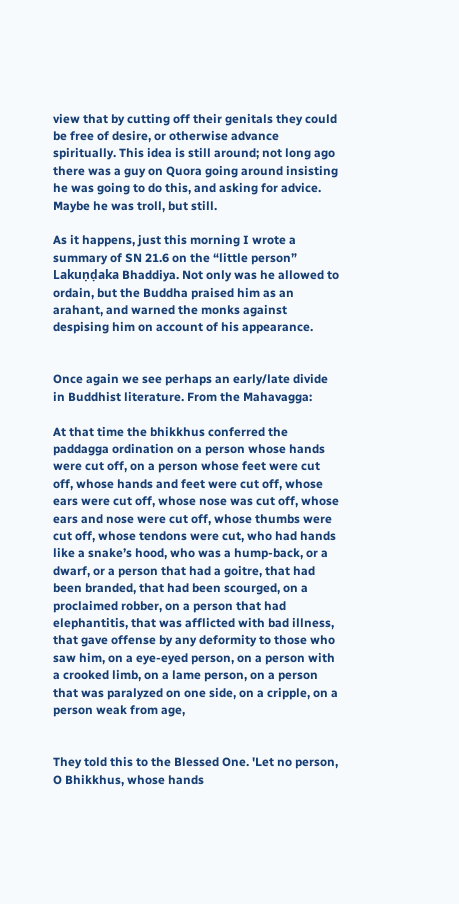view that by cutting off their genitals they could be free of desire, or otherwise advance spiritually. This idea is still around; not long ago there was a guy on Quora going around insisting he was going to do this, and asking for advice. Maybe he was troll, but still.

As it happens, just this morning I wrote a summary of SN 21.6 on the “little person” Lakuṇḍaka Bhaddiya. Not only was he allowed to ordain, but the Buddha praised him as an arahant, and warned the monks against despising him on account of his appearance.


Once again we see perhaps an early/late divide in Buddhist literature. From the Mahavagga:

At that time the bhikkhus conferred the paddagga ordination on a person whose hands were cut off, on a person whose feet were cut off, whose hands and feet were cut off, whose ears were cut off, whose nose was cut off, whose ears and nose were cut off, whose thumbs were cut off, whose tendons were cut, who had hands like a snake’s hood, who was a hump-back, or a dwarf, or a person that had a goitre, that had been branded, that had been scourged, on a proclaimed robber, on a person that had elephantitis, that was afflicted with bad illness, that gave offense by any deformity to those who saw him, on a eye-eyed person, on a person with a crooked limb, on a lame person, on a person that was paralyzed on one side, on a cripple, on a person weak from age,


They told this to the Blessed One. 'Let no person, O Bhikkhus, whose hands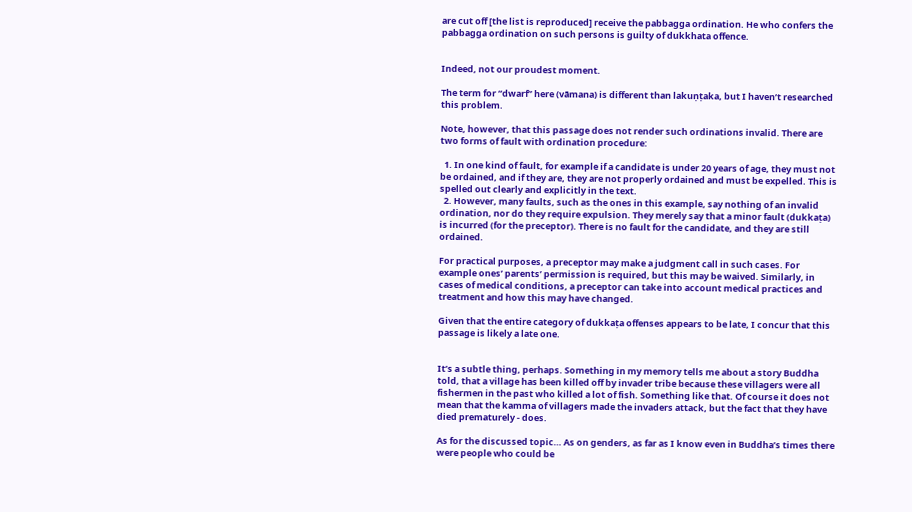are cut off [the list is reproduced] receive the pabbagga ordination. He who confers the pabbagga ordination on such persons is guilty of dukkhata offence.


Indeed, not our proudest moment.

The term for “dwarf” here (vāmana) is different than lakuṇṭaka, but I haven’t researched this problem.

Note, however, that this passage does not render such ordinations invalid. There are two forms of fault with ordination procedure:

  1. In one kind of fault, for example if a candidate is under 20 years of age, they must not be ordained, and if they are, they are not properly ordained and must be expelled. This is spelled out clearly and explicitly in the text.
  2. However, many faults, such as the ones in this example, say nothing of an invalid ordination, nor do they require expulsion. They merely say that a minor fault (dukkaṭa) is incurred (for the preceptor). There is no fault for the candidate, and they are still ordained.

For practical purposes, a preceptor may make a judgment call in such cases. For example ones’ parents’ permission is required, but this may be waived. Similarly, in cases of medical conditions, a preceptor can take into account medical practices and treatment and how this may have changed.

Given that the entire category of dukkaṭa offenses appears to be late, I concur that this passage is likely a late one.


It’s a subtle thing, perhaps. Something in my memory tells me about a story Buddha told, that a village has been killed off by invader tribe because these villagers were all fishermen in the past who killed a lot of fish. Something like that. Of course it does not mean that the kamma of villagers made the invaders attack, but the fact that they have died prematurely - does.

As for the discussed topic… As on genders, as far as I know even in Buddha’s times there were people who could be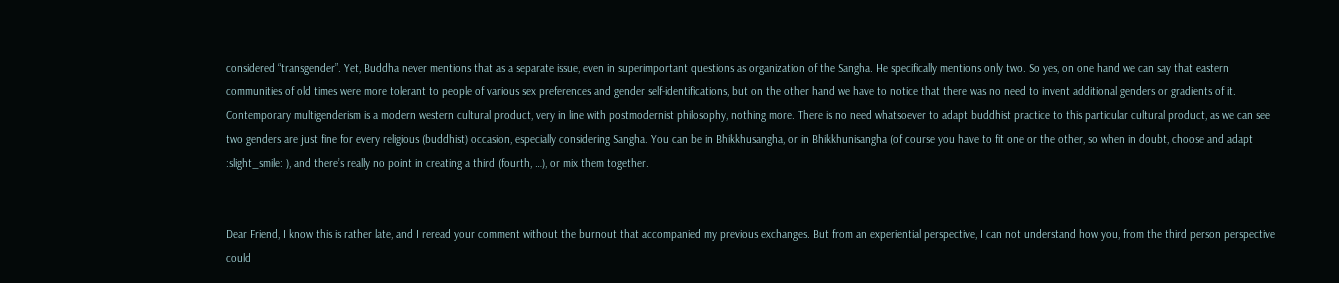considered “transgender”. Yet, Buddha never mentions that as a separate issue, even in superimportant questions as organization of the Sangha. He specifically mentions only two. So yes, on one hand we can say that eastern communities of old times were more tolerant to people of various sex preferences and gender self-identifications, but on the other hand we have to notice that there was no need to invent additional genders or gradients of it. Contemporary multigenderism is a modern western cultural product, very in line with postmodernist philosophy, nothing more. There is no need whatsoever to adapt buddhist practice to this particular cultural product, as we can see two genders are just fine for every religious (buddhist) occasion, especially considering Sangha. You can be in Bhikkhusangha, or in Bhikkhunisangha (of course you have to fit one or the other, so when in doubt, choose and adapt :slight_smile: ), and there’s really no point in creating a third (fourth, …), or mix them together.


Dear Friend, I know this is rather late, and I reread your comment without the burnout that accompanied my previous exchanges. But from an experiential perspective, I can not understand how you, from the third person perspective could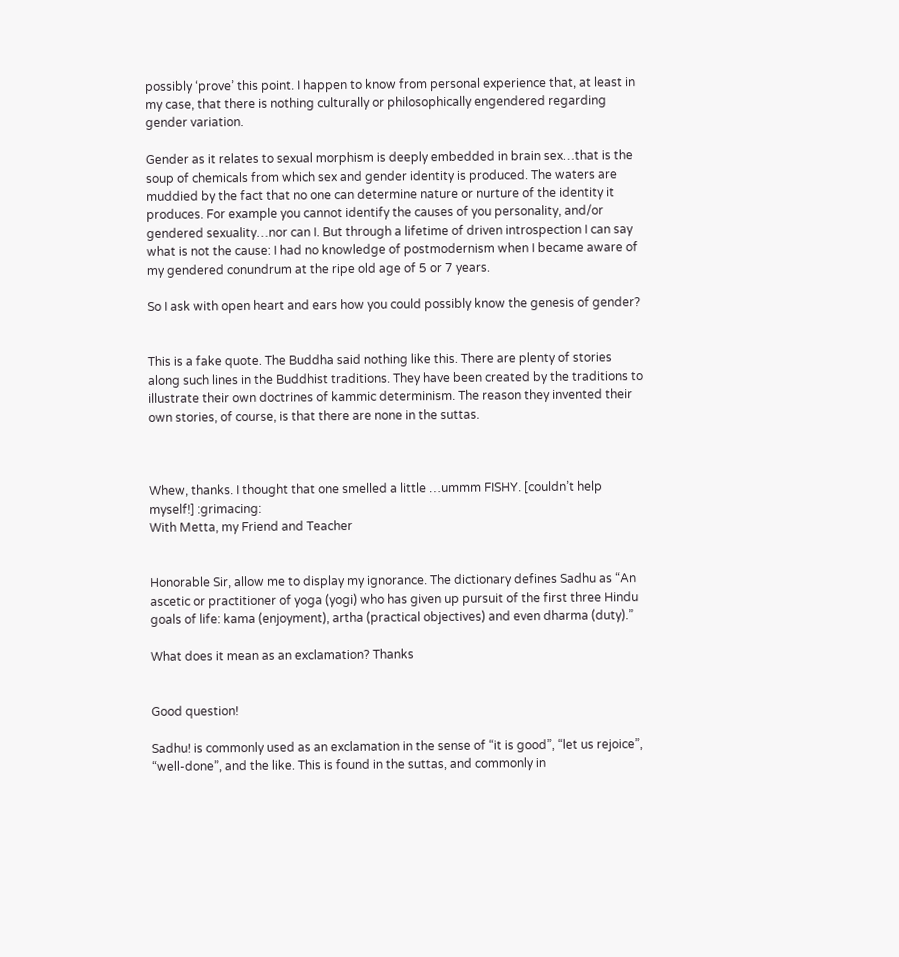possibly ‘prove’ this point. I happen to know from personal experience that, at least in my case, that there is nothing culturally or philosophically engendered regarding gender variation.

Gender as it relates to sexual morphism is deeply embedded in brain sex…that is the soup of chemicals from which sex and gender identity is produced. The waters are muddied by the fact that no one can determine nature or nurture of the identity it produces. For example you cannot identify the causes of you personality, and/or gendered sexuality…nor can I. But through a lifetime of driven introspection I can say what is not the cause: I had no knowledge of postmodernism when I became aware of my gendered conundrum at the ripe old age of 5 or 7 years.

So I ask with open heart and ears how you could possibly know the genesis of gender?


This is a fake quote. The Buddha said nothing like this. There are plenty of stories along such lines in the Buddhist traditions. They have been created by the traditions to illustrate their own doctrines of kammic determinism. The reason they invented their own stories, of course, is that there are none in the suttas.



Whew, thanks. I thought that one smelled a little …ummm FISHY. [couldn’t help myself!] :grimacing:
With Metta, my Friend and Teacher


Honorable Sir, allow me to display my ignorance. The dictionary defines Sadhu as “An ascetic or practitioner of yoga (yogi) who has given up pursuit of the first three Hindu goals of life: kama (enjoyment), artha (practical objectives) and even dharma (duty).”

What does it mean as an exclamation? Thanks


Good question!

Sadhu! is commonly used as an exclamation in the sense of “it is good”, “let us rejoice”, “well-done”, and the like. This is found in the suttas, and commonly in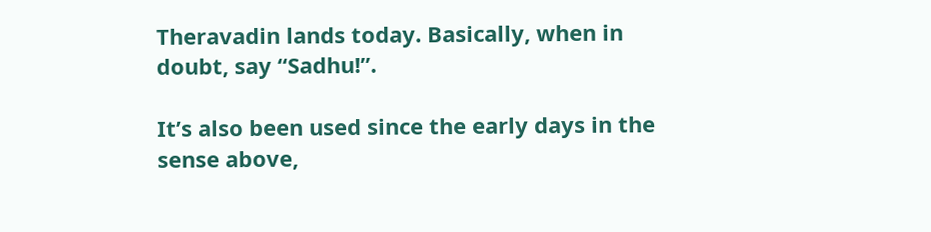Theravadin lands today. Basically, when in doubt, say “Sadhu!”.

It’s also been used since the early days in the sense above,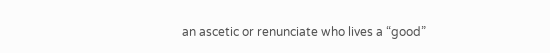an ascetic or renunciate who lives a “good”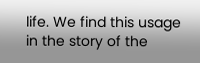life. We find this usage in the story of the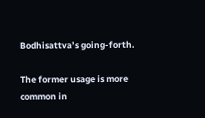Bodhisattva’s going-forth.

The former usage is more common in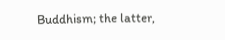Buddhism; the latter,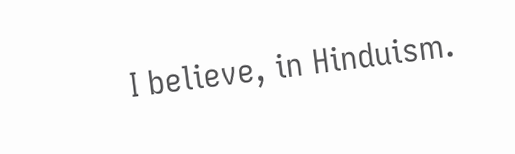I believe, in Hinduism.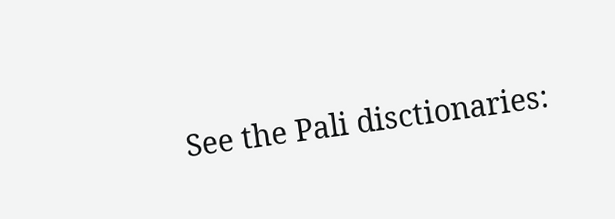See the Pali disctionaries: